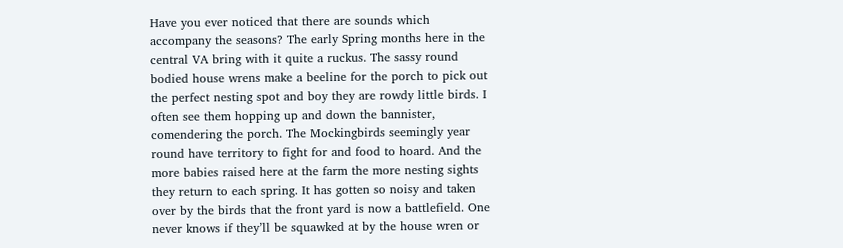Have you ever noticed that there are sounds which accompany the seasons? The early Spring months here in the central VA bring with it quite a ruckus. The sassy round bodied house wrens make a beeline for the porch to pick out the perfect nesting spot and boy they are rowdy little birds. I often see them hopping up and down the bannister, comendering the porch. The Mockingbirds seemingly year round have territory to fight for and food to hoard. And the more babies raised here at the farm the more nesting sights they return to each spring. It has gotten so noisy and taken over by the birds that the front yard is now a battlefield. One never knows if they’ll be squawked at by the house wren or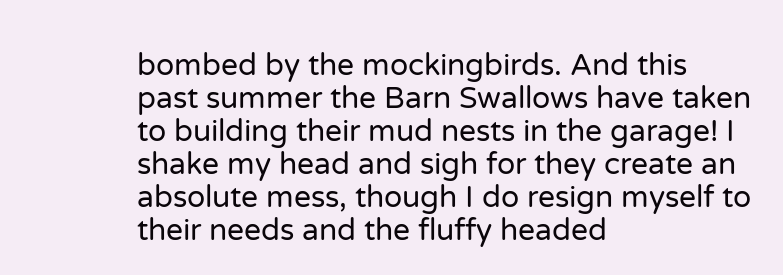bombed by the mockingbirds. And this past summer the Barn Swallows have taken to building their mud nests in the garage! I shake my head and sigh for they create an absolute mess, though I do resign myself to their needs and the fluffy headed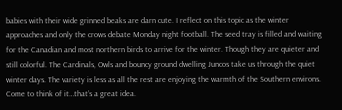babies with their wide grinned beaks are darn cute. I reflect on this topic as the winter approaches and only the crows debate Monday night football. The seed tray is filled and waiting for the Canadian and most northern birds to arrive for the winter. Though they are quieter and still colorful. The Cardinals, Owls and bouncy ground dwelling Juncos take us through the quiet winter days. The variety is less as all the rest are enjoying the warmth of the Southern environs. Come to think of it…that’s a great idea.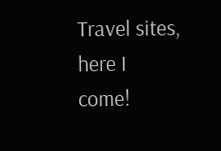Travel sites, here I come!